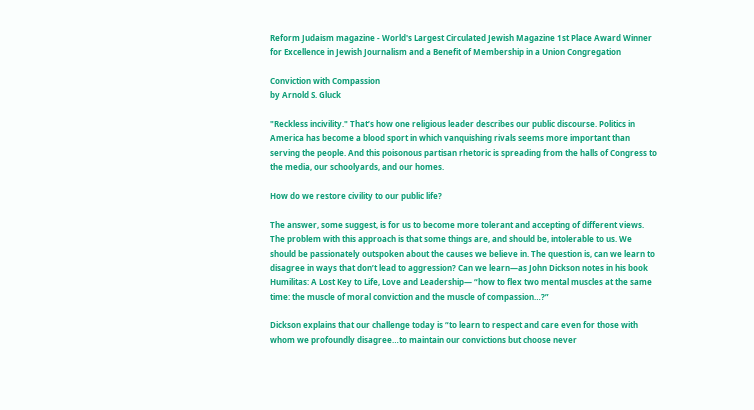Reform Judaism magazine - World's Largest Circulated Jewish Magazine 1st Place Award Winner for Excellence in Jewish Journalism and a Benefit of Membership in a Union Congregation

Conviction with Compassion
by Arnold S. Gluck

"Reckless incivility." That’s how one religious leader describes our public discourse. Politics in America has become a blood sport in which vanquishing rivals seems more important than serving the people. And this poisonous partisan rhetoric is spreading from the halls of Congress to the media, our schoolyards, and our homes.

How do we restore civility to our public life?

The answer, some suggest, is for us to become more tolerant and accepting of different views. The problem with this approach is that some things are, and should be, intolerable to us. We should be passionately outspoken about the causes we believe in. The question is, can we learn to disagree in ways that don’t lead to aggression? Can we learn—as John Dickson notes in his book Humilitas: A Lost Key to Life, Love and Leadership— “how to flex two mental muscles at the same time: the muscle of moral conviction and the muscle of compassion…?”

Dickson explains that our challenge today is “to learn to respect and care even for those with whom we profoundly disagree…to maintain our convictions but choose never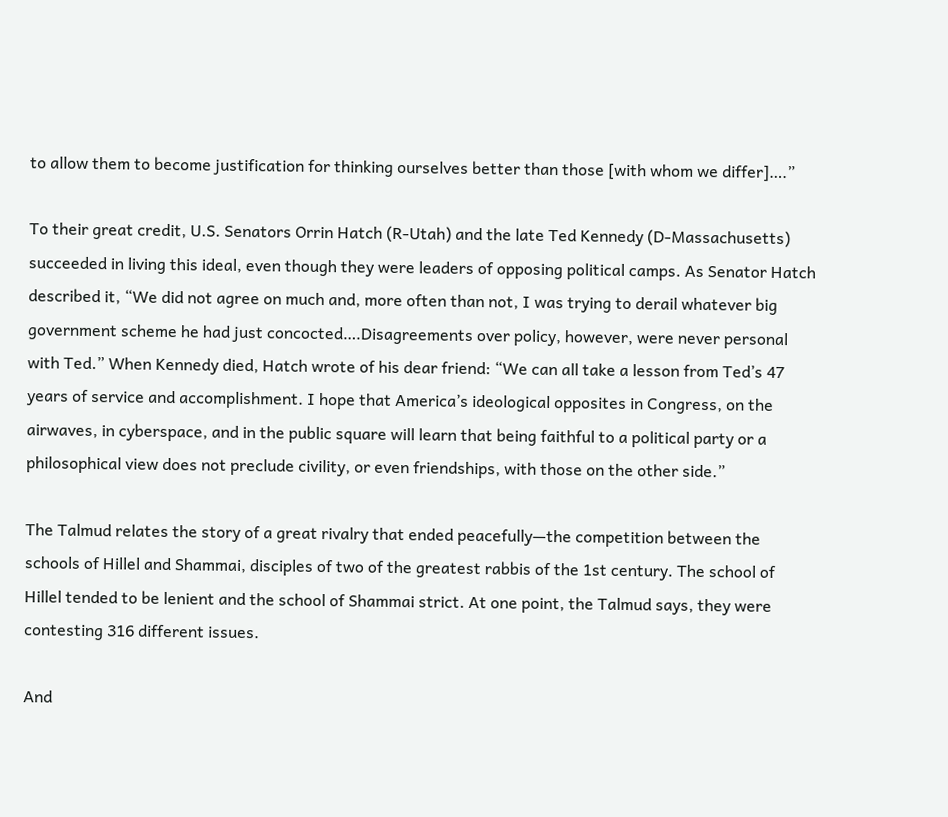to allow them to become justification for thinking ourselves better than those [with whom we differ]….”

To their great credit, U.S. Senators Orrin Hatch (R-Utah) and the late Ted Kennedy (D-Massachusetts) succeeded in living this ideal, even though they were leaders of opposing political camps. As Senator Hatch described it, “We did not agree on much and, more often than not, I was trying to derail whatever big government scheme he had just concocted….Disagreements over policy, however, were never personal with Ted.” When Kennedy died, Hatch wrote of his dear friend: “We can all take a lesson from Ted’s 47 years of service and accomplishment. I hope that America’s ideological opposites in Congress, on the airwaves, in cyberspace, and in the public square will learn that being faithful to a political party or a philosophical view does not preclude civility, or even friendships, with those on the other side.”

The Talmud relates the story of a great rivalry that ended peacefully—the competition between the schools of Hillel and Shammai, disciples of two of the greatest rabbis of the 1st century. The school of Hillel tended to be lenient and the school of Shammai strict. At one point, the Talmud says, they were contesting 316 different issues.

And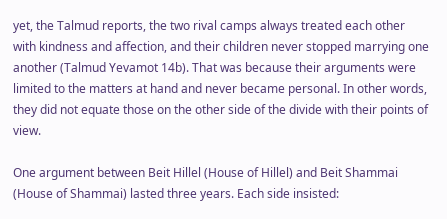yet, the Talmud reports, the two rival camps always treated each other with kindness and affection, and their children never stopped marrying one another (Talmud Yevamot 14b). That was because their arguments were limited to the matters at hand and never became personal. In other words, they did not equate those on the other side of the divide with their points of view.

One argument between Beit Hillel (House of Hillel) and Beit Shammai (House of Shammai) lasted three years. Each side insisted: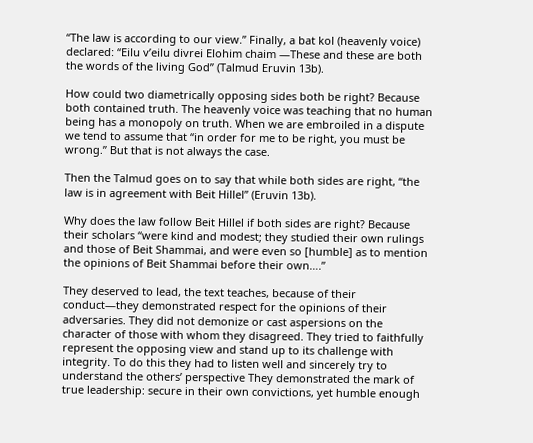“The law is according to our view.” Finally, a bat kol (heavenly voice) declared: “Eilu v’eilu divrei Elohim chaim —These and these are both the words of the living God” (Talmud Eruvin 13b).

How could two diametrically opposing sides both be right? Because both contained truth. The heavenly voice was teaching that no human being has a monopoly on truth. When we are embroiled in a dispute we tend to assume that “in order for me to be right, you must be wrong.” But that is not always the case.

Then the Talmud goes on to say that while both sides are right, “the law is in agreement with Beit Hillel” (Eruvin 13b).

Why does the law follow Beit Hillel if both sides are right? Because their scholars “were kind and modest; they studied their own rulings and those of Beit Shammai, and were even so [humble] as to mention the opinions of Beit Shammai before their own….”

They deserved to lead, the text teaches, because of their conduct—they demonstrated respect for the opinions of their adversaries. They did not demonize or cast aspersions on the character of those with whom they disagreed. They tried to faithfully represent the opposing view and stand up to its challenge with integrity. To do this they had to listen well and sincerely try to understand the others’ perspective They demonstrated the mark of true leadership: secure in their own convictions, yet humble enough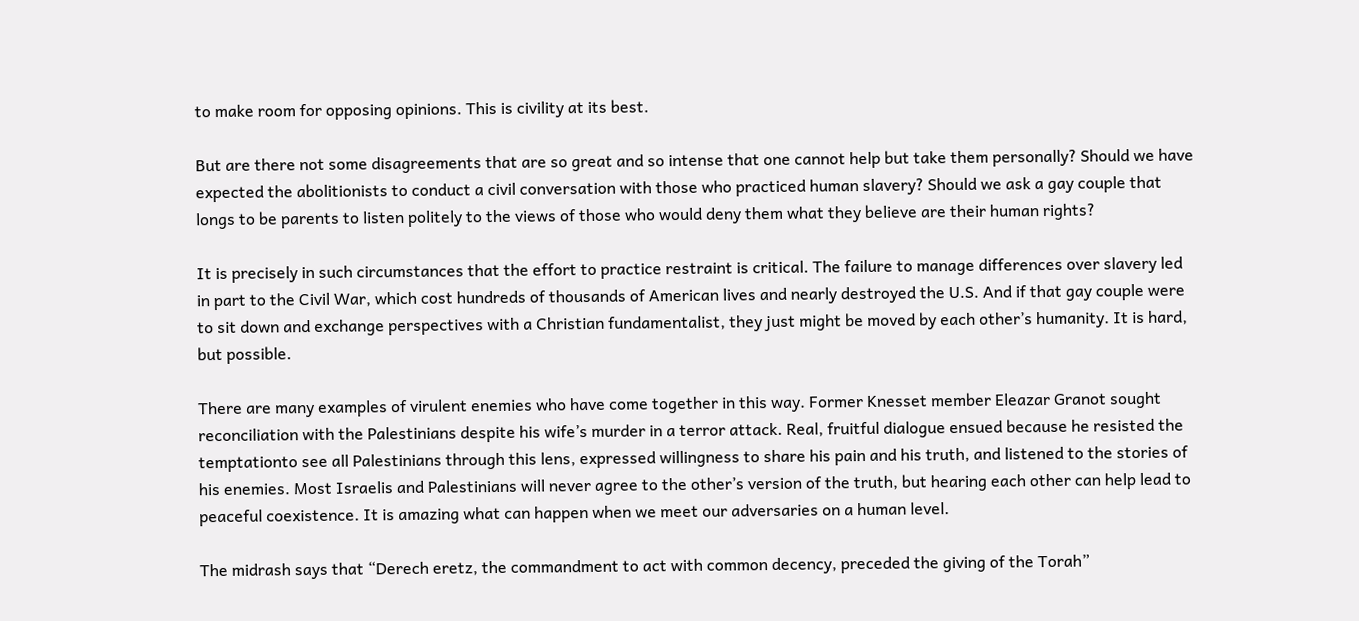to make room for opposing opinions. This is civility at its best.

But are there not some disagreements that are so great and so intense that one cannot help but take them personally? Should we have expected the abolitionists to conduct a civil conversation with those who practiced human slavery? Should we ask a gay couple that longs to be parents to listen politely to the views of those who would deny them what they believe are their human rights?

It is precisely in such circumstances that the effort to practice restraint is critical. The failure to manage differences over slavery led in part to the Civil War, which cost hundreds of thousands of American lives and nearly destroyed the U.S. And if that gay couple were to sit down and exchange perspectives with a Christian fundamentalist, they just might be moved by each other’s humanity. It is hard, but possible.

There are many examples of virulent enemies who have come together in this way. Former Knesset member Eleazar Granot sought reconciliation with the Palestinians despite his wife’s murder in a terror attack. Real, fruitful dialogue ensued because he resisted the temptationto see all Palestinians through this lens, expressed willingness to share his pain and his truth, and listened to the stories of his enemies. Most Israelis and Palestinians will never agree to the other’s version of the truth, but hearing each other can help lead to peaceful coexistence. It is amazing what can happen when we meet our adversaries on a human level.

The midrash says that “Derech eretz, the commandment to act with common decency, preceded the giving of the Torah”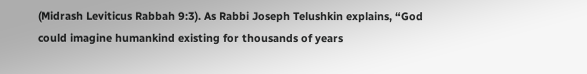(Midrash Leviticus Rabbah 9:3). As Rabbi Joseph Telushkin explains, “God could imagine humankind existing for thousands of years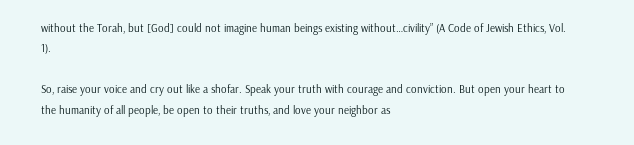without the Torah, but [God] could not imagine human beings existing without…civility” (A Code of Jewish Ethics, Vol. 1).

So, raise your voice and cry out like a shofar. Speak your truth with courage and conviction. But open your heart to the humanity of all people, be open to their truths, and love your neighbor as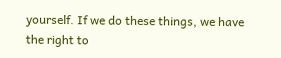yourself. If we do these things, we have the right to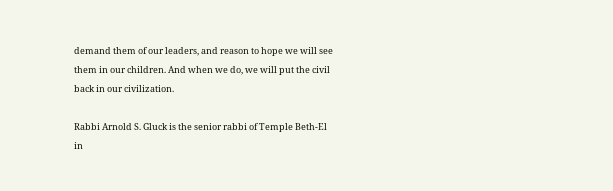demand them of our leaders, and reason to hope we will see them in our children. And when we do, we will put the civil back in our civilization.

Rabbi Arnold S. Gluck is the senior rabbi of Temple Beth-El in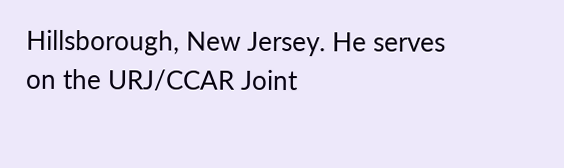Hillsborough, New Jersey. He serves on the URJ/CCAR Joint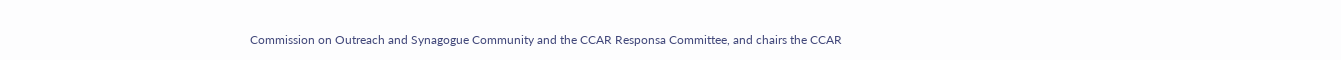Commission on Outreach and Synagogue Community and the CCAR Responsa Committee, and chairs the CCAR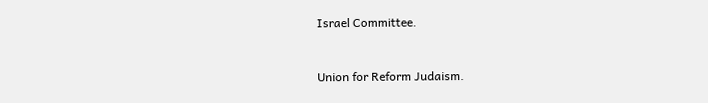Israel Committee.


Union for Reform Judaism.